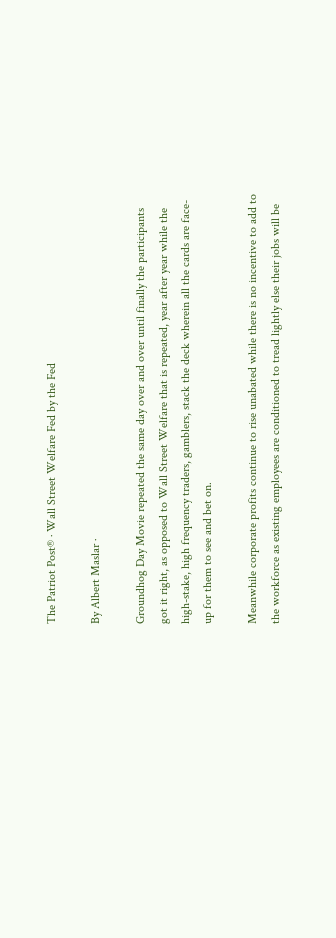The Patriot Post® · Wall Street Welfare Fed by the Fed

By Albert Maslar ·

Groundhog Day Movie repeated the same day over and over until finally the participants got it right, as opposed to Wall Street Welfare that is repeated, year after year while the high-stake, high frequency traders, gamblers, stack the deck wherein all the cards are face-up for them to see and bet on.

Meanwhile corporate profits continue to rise unabated while there is no incentive to add to the workforce as existing employees are conditioned to tread lightly else their jobs will be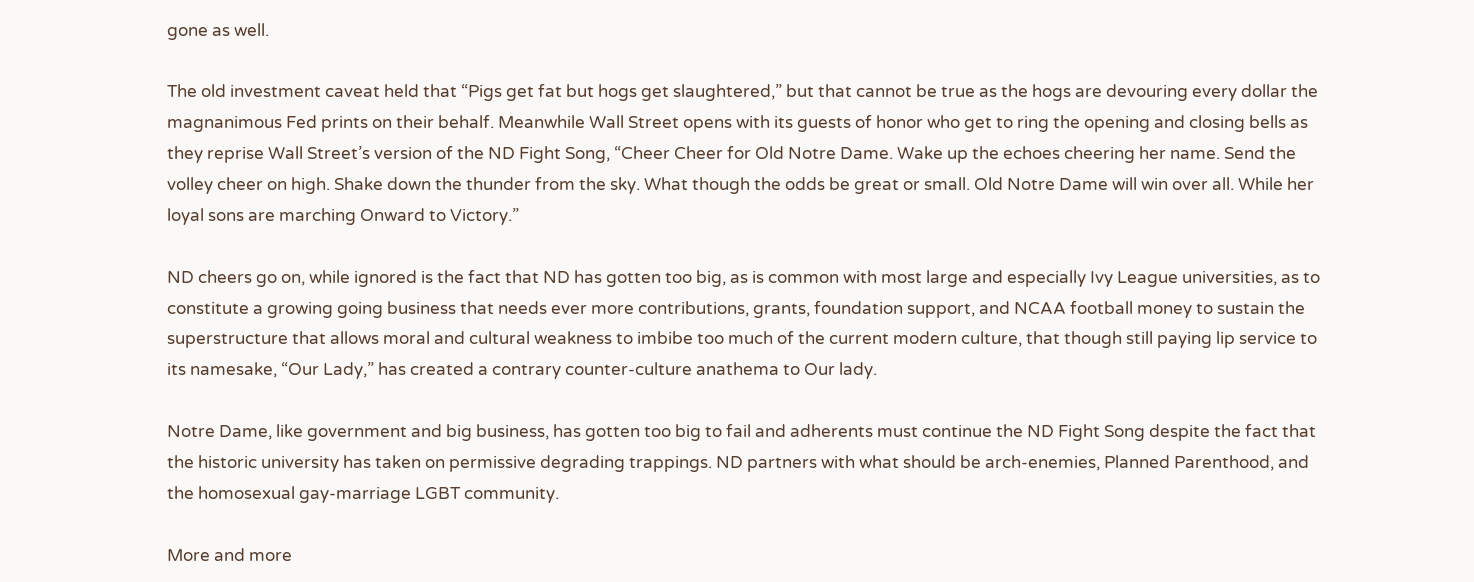gone as well.

The old investment caveat held that “Pigs get fat but hogs get slaughtered,” but that cannot be true as the hogs are devouring every dollar the magnanimous Fed prints on their behalf. Meanwhile Wall Street opens with its guests of honor who get to ring the opening and closing bells as they reprise Wall Street’s version of the ND Fight Song, “Cheer Cheer for Old Notre Dame. Wake up the echoes cheering her name. Send the volley cheer on high. Shake down the thunder from the sky. What though the odds be great or small. Old Notre Dame will win over all. While her loyal sons are marching Onward to Victory.”

ND cheers go on, while ignored is the fact that ND has gotten too big, as is common with most large and especially Ivy League universities, as to constitute a growing going business that needs ever more contributions, grants, foundation support, and NCAA football money to sustain the superstructure that allows moral and cultural weakness to imbibe too much of the current modern culture, that though still paying lip service to its namesake, “Our Lady,” has created a contrary counter-culture anathema to Our lady.

Notre Dame, like government and big business, has gotten too big to fail and adherents must continue the ND Fight Song despite the fact that the historic university has taken on permissive degrading trappings. ND partners with what should be arch-enemies, Planned Parenthood, and the homosexual gay-marriage LGBT community.

More and more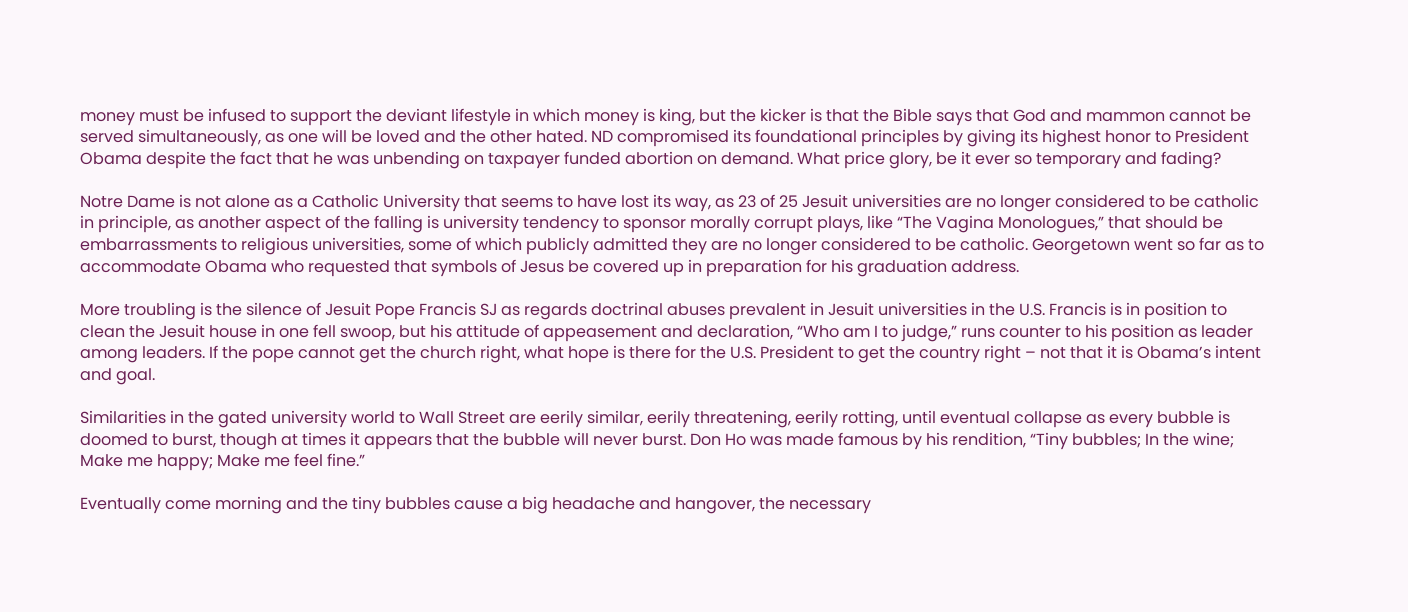money must be infused to support the deviant lifestyle in which money is king, but the kicker is that the Bible says that God and mammon cannot be served simultaneously, as one will be loved and the other hated. ND compromised its foundational principles by giving its highest honor to President Obama despite the fact that he was unbending on taxpayer funded abortion on demand. What price glory, be it ever so temporary and fading?

Notre Dame is not alone as a Catholic University that seems to have lost its way, as 23 of 25 Jesuit universities are no longer considered to be catholic in principle, as another aspect of the falling is university tendency to sponsor morally corrupt plays, like “The Vagina Monologues,” that should be embarrassments to religious universities, some of which publicly admitted they are no longer considered to be catholic. Georgetown went so far as to accommodate Obama who requested that symbols of Jesus be covered up in preparation for his graduation address.

More troubling is the silence of Jesuit Pope Francis SJ as regards doctrinal abuses prevalent in Jesuit universities in the U.S. Francis is in position to clean the Jesuit house in one fell swoop, but his attitude of appeasement and declaration, “Who am I to judge,” runs counter to his position as leader among leaders. If the pope cannot get the church right, what hope is there for the U.S. President to get the country right – not that it is Obama’s intent and goal.

Similarities in the gated university world to Wall Street are eerily similar, eerily threatening, eerily rotting, until eventual collapse as every bubble is doomed to burst, though at times it appears that the bubble will never burst. Don Ho was made famous by his rendition, “Tiny bubbles; In the wine; Make me happy; Make me feel fine.”

Eventually come morning and the tiny bubbles cause a big headache and hangover, the necessary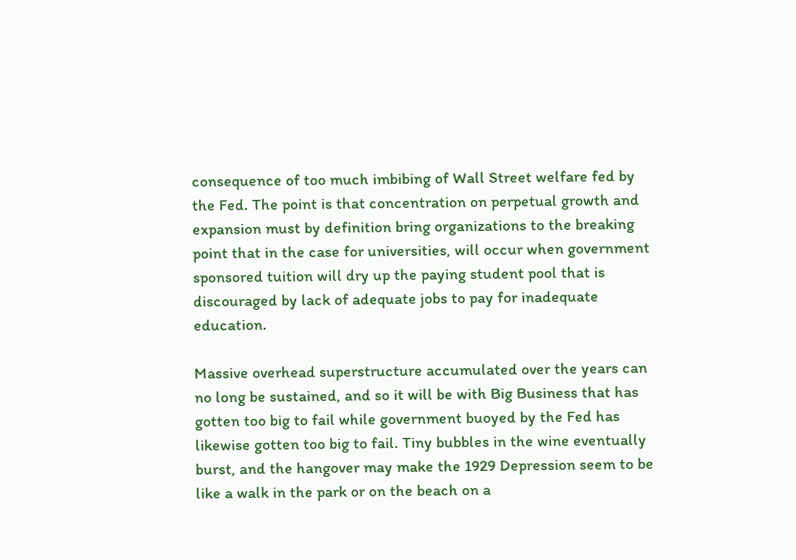consequence of too much imbibing of Wall Street welfare fed by the Fed. The point is that concentration on perpetual growth and expansion must by definition bring organizations to the breaking point that in the case for universities, will occur when government sponsored tuition will dry up the paying student pool that is discouraged by lack of adequate jobs to pay for inadequate education.

Massive overhead superstructure accumulated over the years can no long be sustained, and so it will be with Big Business that has gotten too big to fail while government buoyed by the Fed has likewise gotten too big to fail. Tiny bubbles in the wine eventually burst, and the hangover may make the 1929 Depression seem to be like a walk in the park or on the beach on a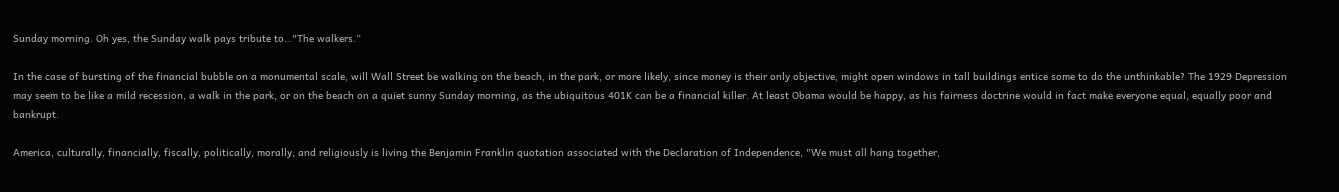Sunday morning. Oh yes, the Sunday walk pays tribute to…"The walkers.“

In the case of bursting of the financial bubble on a monumental scale, will Wall Street be walking on the beach, in the park, or more likely, since money is their only objective, might open windows in tall buildings entice some to do the unthinkable? The 1929 Depression may seem to be like a mild recession, a walk in the park, or on the beach on a quiet sunny Sunday morning, as the ubiquitous 401K can be a financial killer. At least Obama would be happy, as his fairness doctrine would in fact make everyone equal, equally poor and bankrupt.

America, culturally, financially, fiscally, politically, morally, and religiously is living the Benjamin Franklin quotation associated with the Declaration of Independence, "We must all hang together,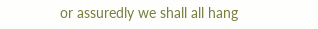or assuredly we shall all hang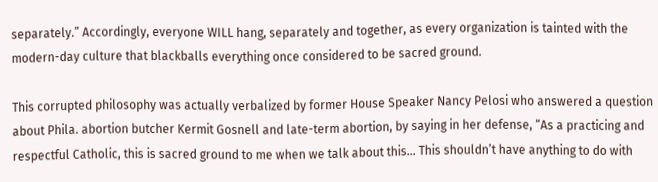separately.” Accordingly, everyone WILL hang, separately and together, as every organization is tainted with the modern-day culture that blackballs everything once considered to be sacred ground.

This corrupted philosophy was actually verbalized by former House Speaker Nancy Pelosi who answered a question about Phila. abortion butcher Kermit Gosnell and late-term abortion, by saying in her defense, “As a practicing and respectful Catholic, this is sacred ground to me when we talk about this… This shouldn’t have anything to do with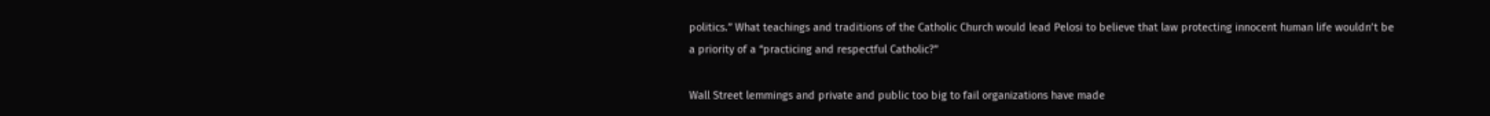politics.” What teachings and traditions of the Catholic Church would lead Pelosi to believe that law protecting innocent human life wouldn’t be a priority of a “practicing and respectful Catholic?”

Wall Street lemmings and private and public too big to fail organizations have made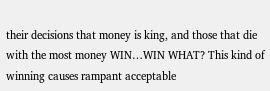their decisions that money is king, and those that die with the most money WIN…WIN WHAT? This kind of winning causes rampant acceptable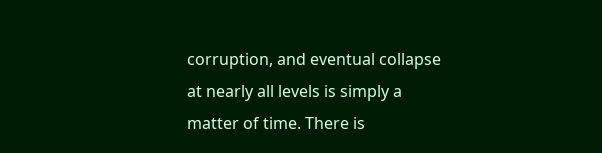corruption, and eventual collapse at nearly all levels is simply a matter of time. There is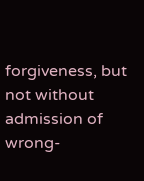forgiveness, but not without admission of wrong-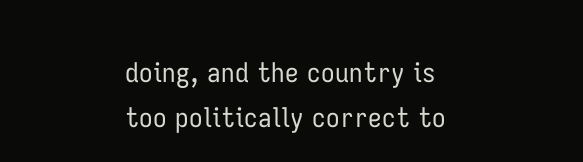doing, and the country is too politically correct to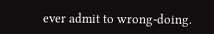ever admit to wrong-doing.